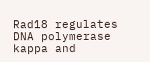Rad18 regulates DNA polymerase kappa and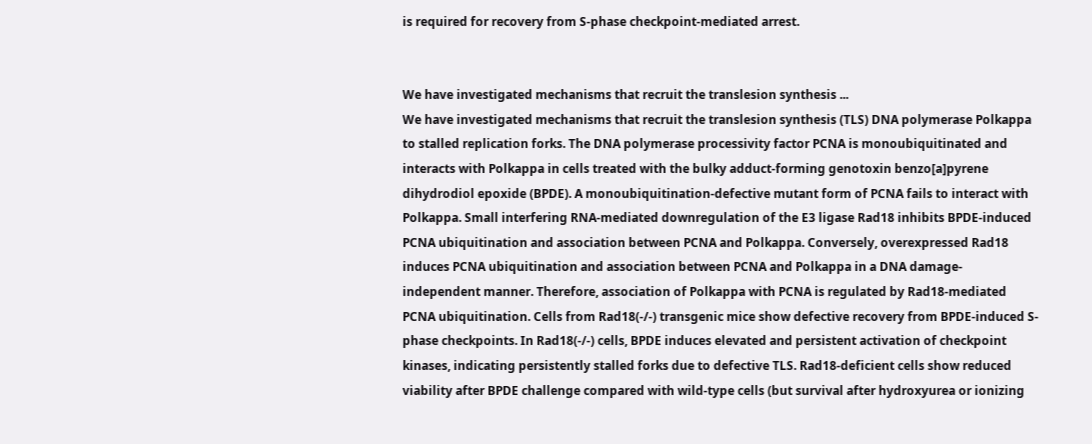is required for recovery from S-phase checkpoint-mediated arrest.


We have investigated mechanisms that recruit the translesion synthesis ...
We have investigated mechanisms that recruit the translesion synthesis (TLS) DNA polymerase Polkappa to stalled replication forks. The DNA polymerase processivity factor PCNA is monoubiquitinated and interacts with Polkappa in cells treated with the bulky adduct-forming genotoxin benzo[a]pyrene dihydrodiol epoxide (BPDE). A monoubiquitination-defective mutant form of PCNA fails to interact with Polkappa. Small interfering RNA-mediated downregulation of the E3 ligase Rad18 inhibits BPDE-induced PCNA ubiquitination and association between PCNA and Polkappa. Conversely, overexpressed Rad18 induces PCNA ubiquitination and association between PCNA and Polkappa in a DNA damage-independent manner. Therefore, association of Polkappa with PCNA is regulated by Rad18-mediated PCNA ubiquitination. Cells from Rad18(-/-) transgenic mice show defective recovery from BPDE-induced S-phase checkpoints. In Rad18(-/-) cells, BPDE induces elevated and persistent activation of checkpoint kinases, indicating persistently stalled forks due to defective TLS. Rad18-deficient cells show reduced viability after BPDE challenge compared with wild-type cells (but survival after hydroxyurea or ionizing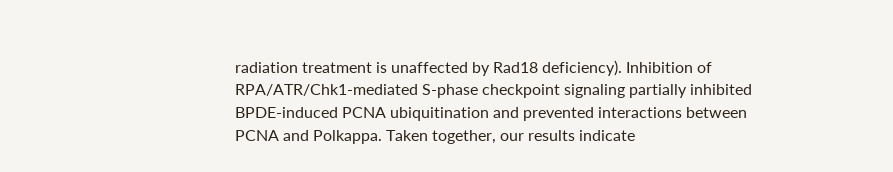radiation treatment is unaffected by Rad18 deficiency). Inhibition of RPA/ATR/Chk1-mediated S-phase checkpoint signaling partially inhibited BPDE-induced PCNA ubiquitination and prevented interactions between PCNA and Polkappa. Taken together, our results indicate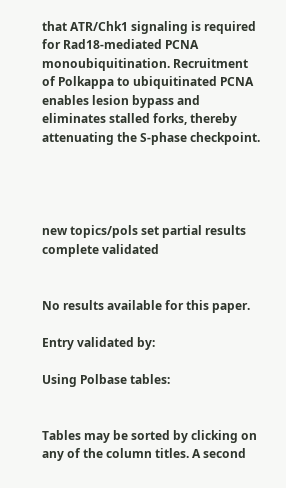that ATR/Chk1 signaling is required for Rad18-mediated PCNA monoubiquitination. Recruitment of Polkappa to ubiquitinated PCNA enables lesion bypass and eliminates stalled forks, thereby attenuating the S-phase checkpoint.




new topics/pols set partial results complete validated


No results available for this paper.

Entry validated by:

Using Polbase tables:


Tables may be sorted by clicking on any of the column titles. A second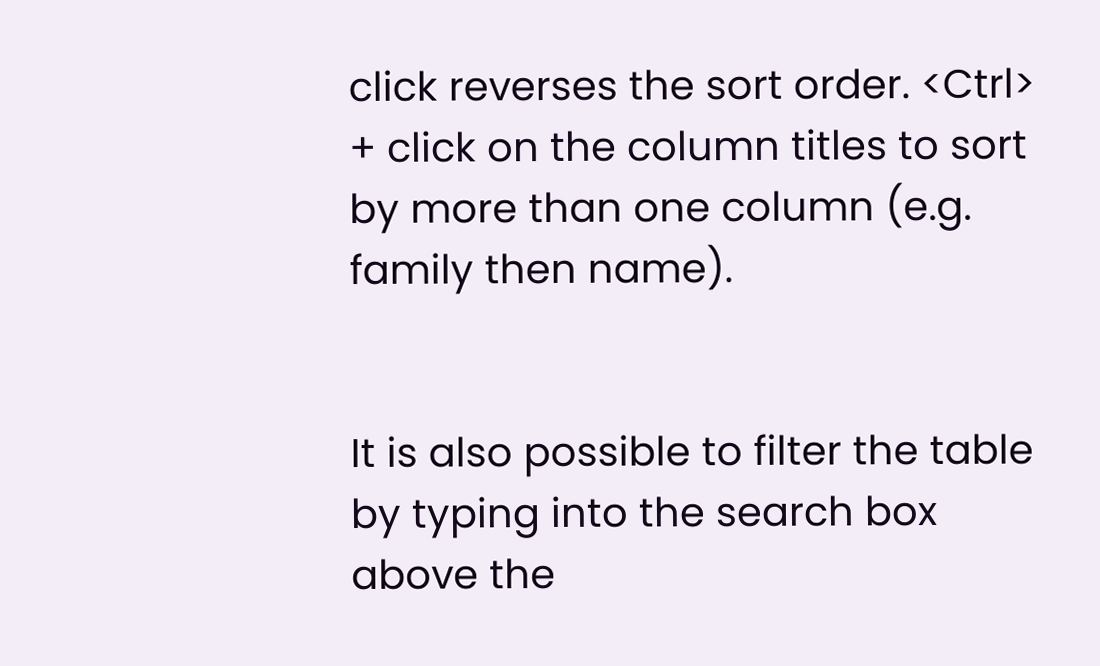click reverses the sort order. <Ctrl> + click on the column titles to sort by more than one column (e.g. family then name).


It is also possible to filter the table by typing into the search box above the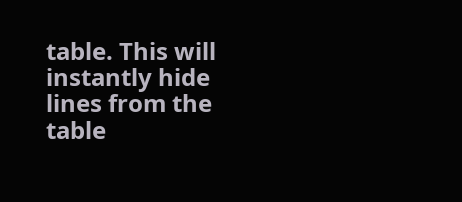table. This will instantly hide lines from the table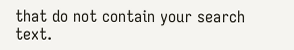that do not contain your search text.